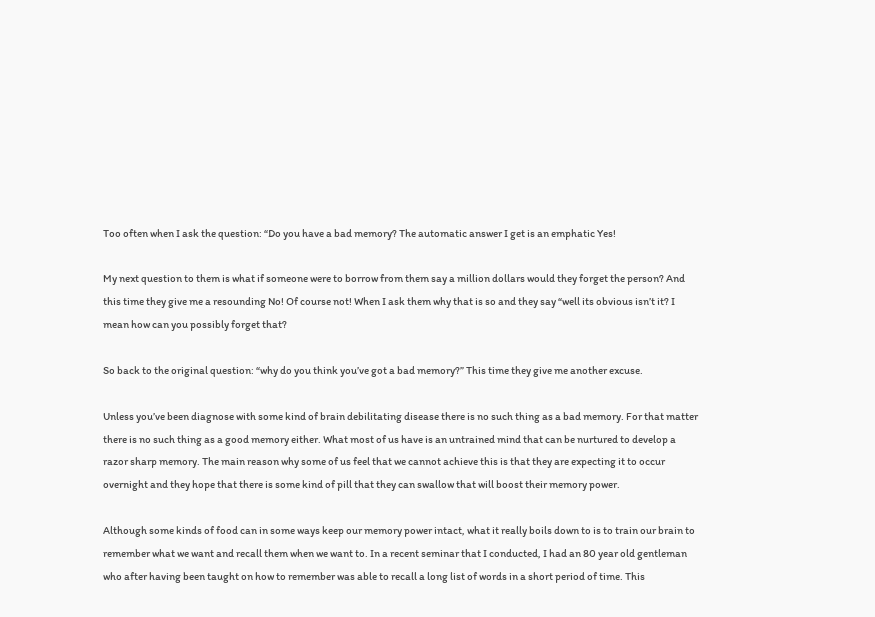Too often when I ask the question: “Do you have a bad memory? The automatic answer I get is an emphatic Yes!

My next question to them is what if someone were to borrow from them say a million dollars would they forget the person? And this time they give me a resounding No! Of course not! When I ask them why that is so and they say “well its obvious isn’t it? I mean how can you possibly forget that?

So back to the original question: “why do you think you’ve got a bad memory?” This time they give me another excuse.

Unless you’ve been diagnose with some kind of brain debilitating disease there is no such thing as a bad memory. For that matter there is no such thing as a good memory either. What most of us have is an untrained mind that can be nurtured to develop a razor sharp memory. The main reason why some of us feel that we cannot achieve this is that they are expecting it to occur overnight and they hope that there is some kind of pill that they can swallow that will boost their memory power.

Although some kinds of food can in some ways keep our memory power intact, what it really boils down to is to train our brain to remember what we want and recall them when we want to. In a recent seminar that I conducted, I had an 80 year old gentleman who after having been taught on how to remember was able to recall a long list of words in a short period of time. This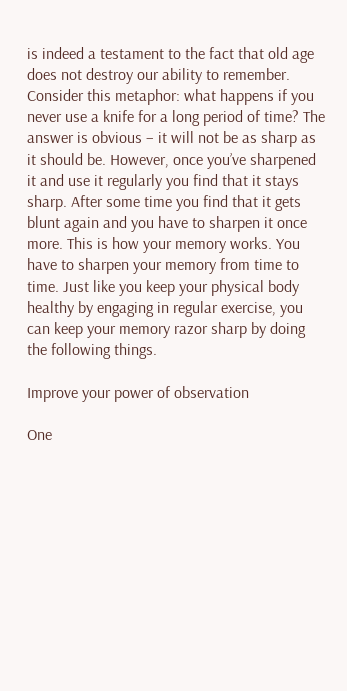is indeed a testament to the fact that old age does not destroy our ability to remember. Consider this metaphor: what happens if you never use a knife for a long period of time? The answer is obvious – it will not be as sharp as it should be. However, once you’ve sharpened it and use it regularly you find that it stays sharp. After some time you find that it gets blunt again and you have to sharpen it once more. This is how your memory works. You have to sharpen your memory from time to time. Just like you keep your physical body healthy by engaging in regular exercise, you can keep your memory razor sharp by doing the following things.

Improve your power of observation

One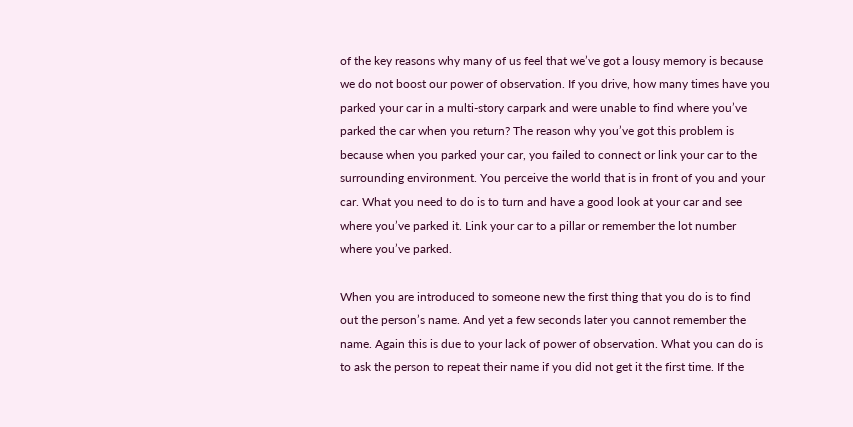of the key reasons why many of us feel that we’ve got a lousy memory is because we do not boost our power of observation. If you drive, how many times have you parked your car in a multi-story carpark and were unable to find where you’ve parked the car when you return? The reason why you’ve got this problem is because when you parked your car, you failed to connect or link your car to the surrounding environment. You perceive the world that is in front of you and your car. What you need to do is to turn and have a good look at your car and see where you’ve parked it. Link your car to a pillar or remember the lot number where you’ve parked.

When you are introduced to someone new the first thing that you do is to find out the person’s name. And yet a few seconds later you cannot remember the name. Again this is due to your lack of power of observation. What you can do is to ask the person to repeat their name if you did not get it the first time. If the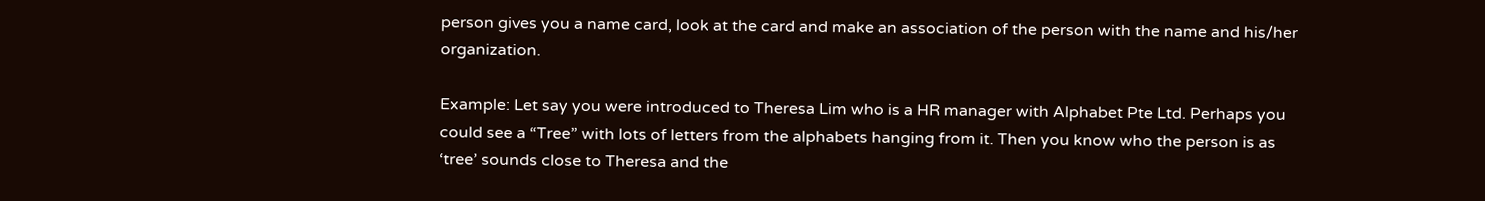person gives you a name card, look at the card and make an association of the person with the name and his/her organization.

Example: Let say you were introduced to Theresa Lim who is a HR manager with Alphabet Pte Ltd. Perhaps you could see a “Tree” with lots of letters from the alphabets hanging from it. Then you know who the person is as ‘tree’ sounds close to Theresa and the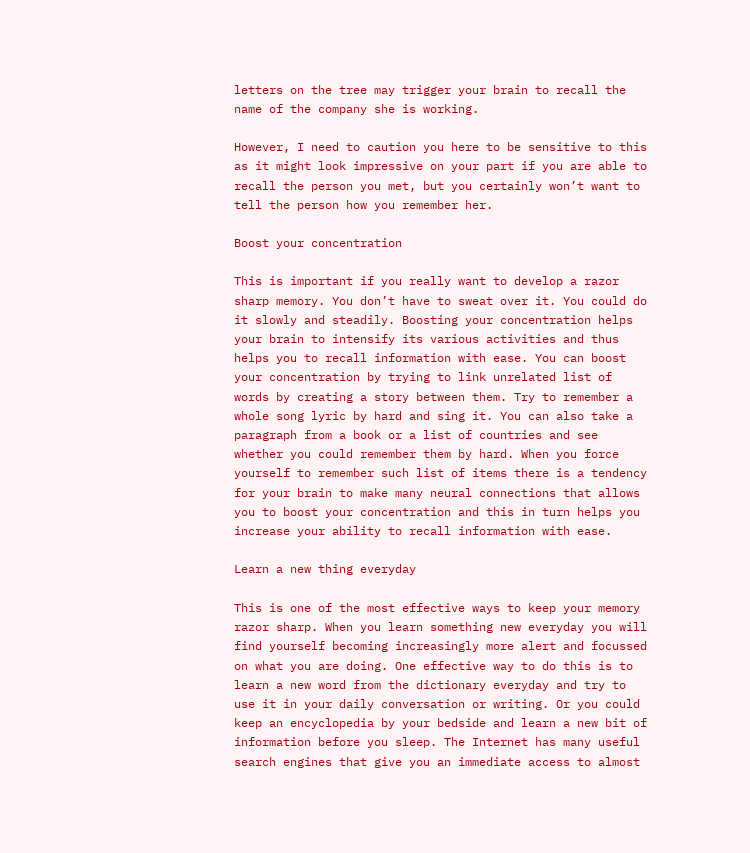letters on the tree may trigger your brain to recall the name of the company she is working.

However, I need to caution you here to be sensitive to this as it might look impressive on your part if you are able to recall the person you met, but you certainly won’t want to tell the person how you remember her.

Boost your concentration

This is important if you really want to develop a razor sharp memory. You don’t have to sweat over it. You could do it slowly and steadily. Boosting your concentration helps your brain to intensify its various activities and thus helps you to recall information with ease. You can boost your concentration by trying to link unrelated list of words by creating a story between them. Try to remember a whole song lyric by hard and sing it. You can also take a paragraph from a book or a list of countries and see whether you could remember them by hard. When you force yourself to remember such list of items there is a tendency for your brain to make many neural connections that allows you to boost your concentration and this in turn helps you increase your ability to recall information with ease.

Learn a new thing everyday

This is one of the most effective ways to keep your memory razor sharp. When you learn something new everyday you will find yourself becoming increasingly more alert and focussed on what you are doing. One effective way to do this is to learn a new word from the dictionary everyday and try to use it in your daily conversation or writing. Or you could keep an encyclopedia by your bedside and learn a new bit of information before you sleep. The Internet has many useful search engines that give you an immediate access to almost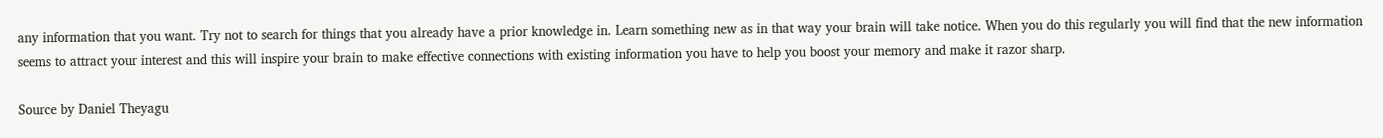any information that you want. Try not to search for things that you already have a prior knowledge in. Learn something new as in that way your brain will take notice. When you do this regularly you will find that the new information seems to attract your interest and this will inspire your brain to make effective connections with existing information you have to help you boost your memory and make it razor sharp.

Source by Daniel Theyagu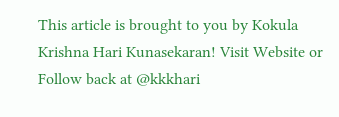This article is brought to you by Kokula Krishna Hari Kunasekaran! Visit Website or Follow back at @kkkhari